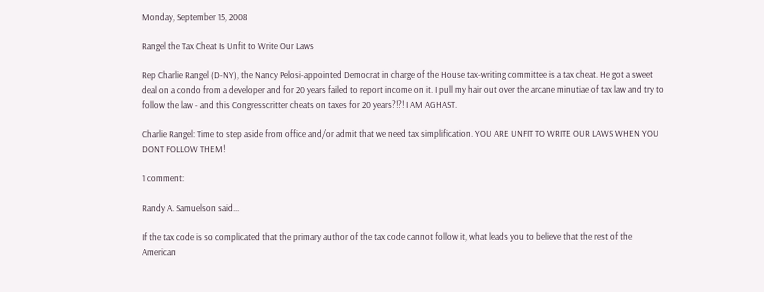Monday, September 15, 2008

Rangel the Tax Cheat Is Unfit to Write Our Laws

Rep Charlie Rangel (D-NY), the Nancy Pelosi-appointed Democrat in charge of the House tax-writing committee is a tax cheat. He got a sweet deal on a condo from a developer and for 20 years failed to report income on it. I pull my hair out over the arcane minutiae of tax law and try to follow the law - and this Congresscritter cheats on taxes for 20 years?!?! I AM AGHAST.

Charlie Rangel: Time to step aside from office and/or admit that we need tax simplification. YOU ARE UNFIT TO WRITE OUR LAWS WHEN YOU DONT FOLLOW THEM!

1 comment:

Randy A. Samuelson said...

If the tax code is so complicated that the primary author of the tax code cannot follow it, what leads you to believe that the rest of the American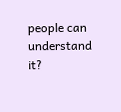people can understand it?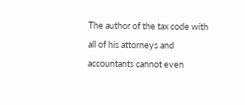The author of the tax code with all of his attorneys and accountants cannot even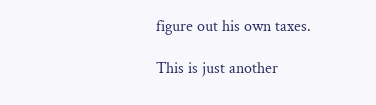figure out his own taxes.

This is just another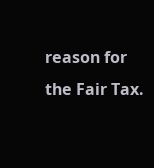reason for the Fair Tax.